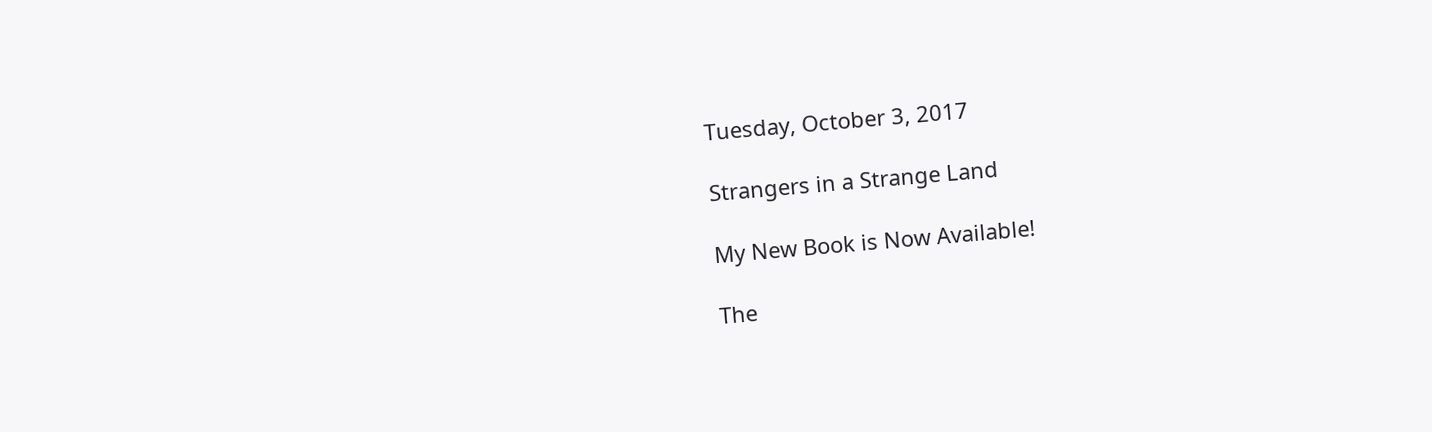Tuesday, October 3, 2017

Strangers in a Strange Land

My New Book is Now Available!

The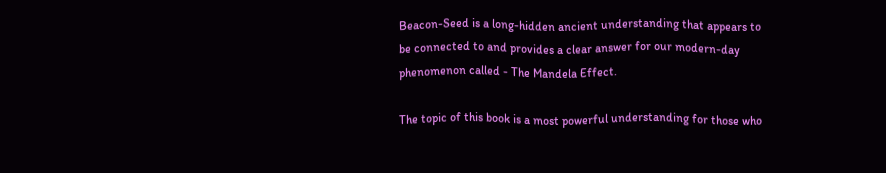Beacon-Seed is a long-hidden ancient understanding that appears to be connected to and provides a clear answer for our modern-day phenomenon called - The Mandela Effect.

The topic of this book is a most powerful understanding for those who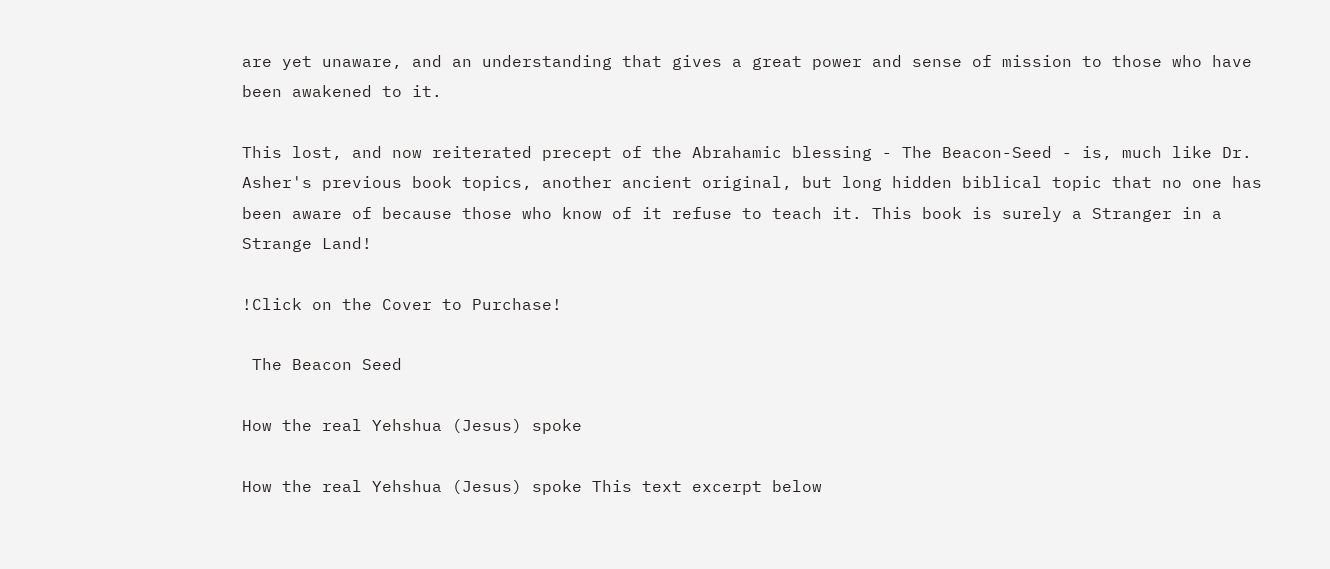are yet unaware, and an understanding that gives a great power and sense of mission to those who have been awakened to it.

This lost, and now reiterated precept of the Abrahamic blessing - The Beacon-Seed - is, much like Dr. Asher's previous book topics, another ancient original, but long hidden biblical topic that no one has been aware of because those who know of it refuse to teach it. This book is surely a Stranger in a Strange Land!

!Click on the Cover to Purchase!

 The Beacon Seed

How the real Yehshua (Jesus) spoke

How the real Yehshua (Jesus) spoke This text excerpt below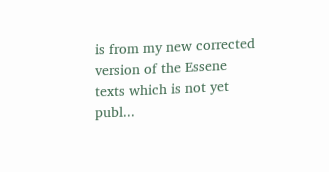is from my new corrected version of the Essene texts which is not yet publ...